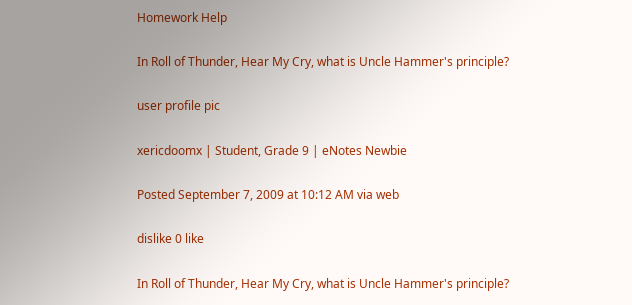Homework Help

In Roll of Thunder, Hear My Cry, what is Uncle Hammer's principle?

user profile pic

xericdoomx | Student, Grade 9 | eNotes Newbie

Posted September 7, 2009 at 10:12 AM via web

dislike 0 like

In Roll of Thunder, Hear My Cry, what is Uncle Hammer's principle?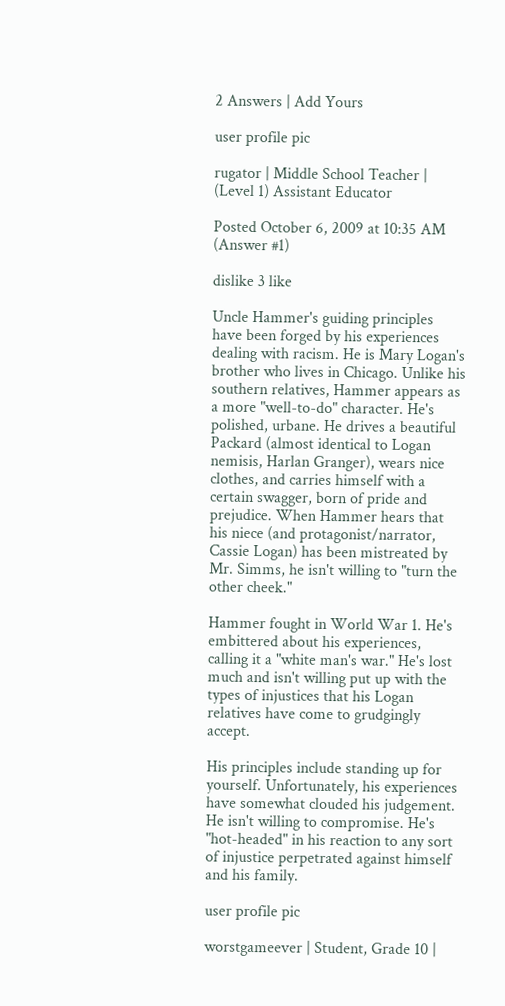2 Answers | Add Yours

user profile pic

rugator | Middle School Teacher | (Level 1) Assistant Educator

Posted October 6, 2009 at 10:35 AM (Answer #1)

dislike 3 like

Uncle Hammer's guiding principles have been forged by his experiences dealing with racism. He is Mary Logan's brother who lives in Chicago. Unlike his southern relatives, Hammer appears as a more "well-to-do" character. He's polished, urbane. He drives a beautiful Packard (almost identical to Logan nemisis, Harlan Granger), wears nice clothes, and carries himself with a certain swagger, born of pride and prejudice. When Hammer hears that his niece (and protagonist/narrator, Cassie Logan) has been mistreated by Mr. Simms, he isn't willing to "turn the other cheek."

Hammer fought in World War 1. He's embittered about his experiences, calling it a "white man's war." He's lost much and isn't willing put up with the types of injustices that his Logan relatives have come to grudgingly accept.

His principles include standing up for yourself. Unfortunately, his experiences have somewhat clouded his judgement. He isn't willing to compromise. He's "hot-headed" in his reaction to any sort of injustice perpetrated against himself and his family.

user profile pic

worstgameever | Student, Grade 10 |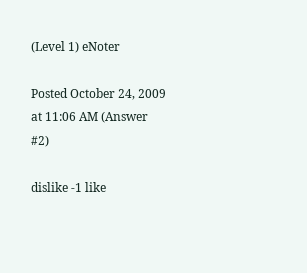(Level 1) eNoter

Posted October 24, 2009 at 11:06 AM (Answer #2)

dislike -1 like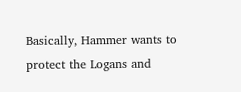Basically, Hammer wants to protect the Logans and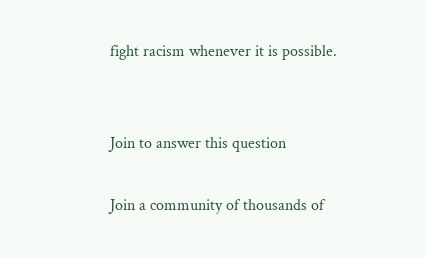fight racism whenever it is possible.


Join to answer this question

Join a community of thousands of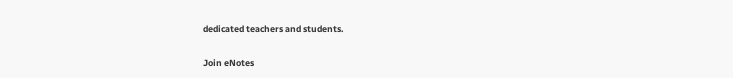dedicated teachers and students.

Join eNotes